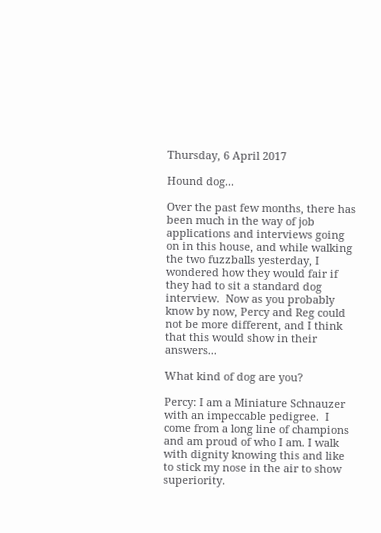Thursday, 6 April 2017

Hound dog...

Over the past few months, there has been much in the way of job applications and interviews going on in this house, and while walking the two fuzzballs yesterday, I wondered how they would fair if they had to sit a standard dog interview.  Now as you probably know by now, Percy and Reg could not be more different, and I think that this would show in their answers...

What kind of dog are you?

Percy: I am a Miniature Schnauzer with an impeccable pedigree.  I come from a long line of champions and am proud of who I am. I walk with dignity knowing this and like to stick my nose in the air to show superiority.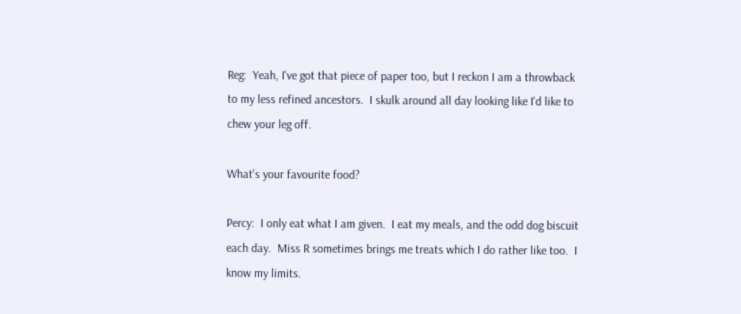Reg:  Yeah, I've got that piece of paper too, but I reckon I am a throwback to my less refined ancestors.  I skulk around all day looking like I'd like to chew your leg off.

What's your favourite food?

Percy:  I only eat what I am given.  I eat my meals, and the odd dog biscuit each day.  Miss R sometimes brings me treats which I do rather like too.  I know my limits.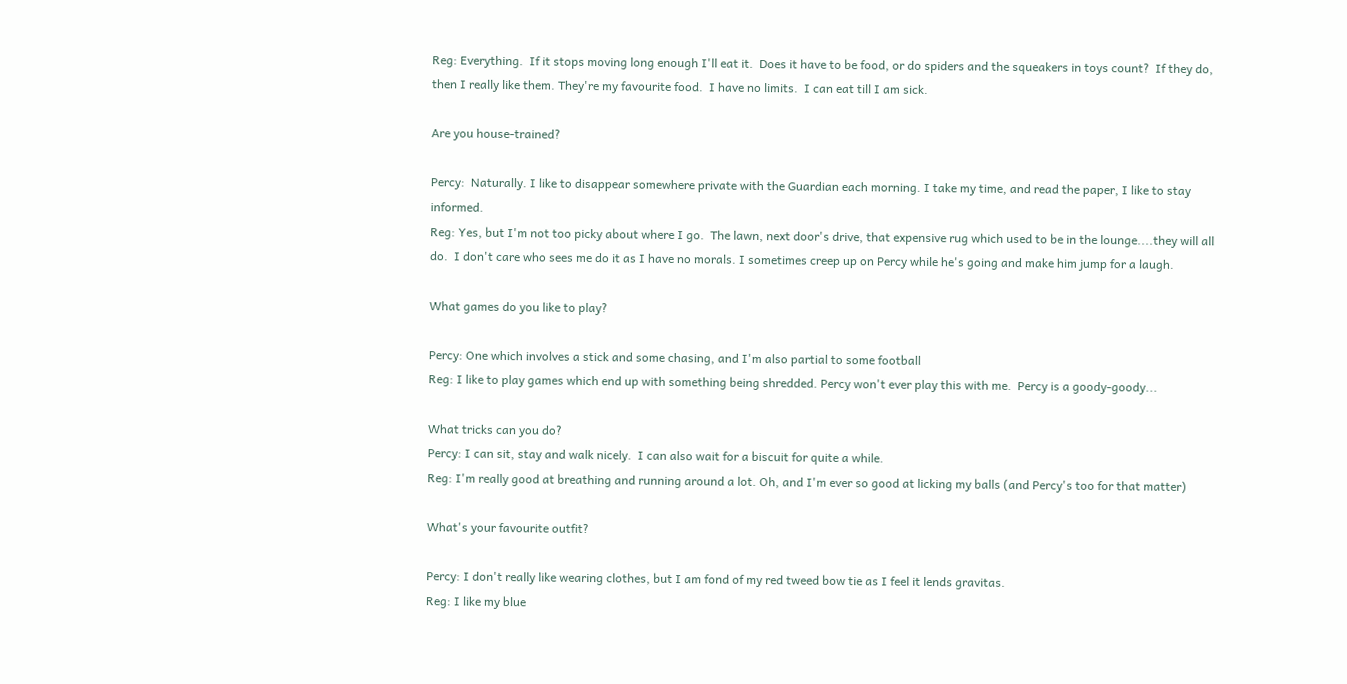Reg: Everything.  If it stops moving long enough I'll eat it.  Does it have to be food, or do spiders and the squeakers in toys count?  If they do, then I really like them. They're my favourite food.  I have no limits.  I can eat till I am sick.

Are you house-trained?

Percy:  Naturally. I like to disappear somewhere private with the Guardian each morning. I take my time, and read the paper, I like to stay informed.
Reg: Yes, but I'm not too picky about where I go.  The lawn, next door's drive, that expensive rug which used to be in the lounge....they will all do.  I don't care who sees me do it as I have no morals. I sometimes creep up on Percy while he's going and make him jump for a laugh.

What games do you like to play?

Percy: One which involves a stick and some chasing, and I'm also partial to some football
Reg: I like to play games which end up with something being shredded. Percy won't ever play this with me.  Percy is a goody-goody...

What tricks can you do?
Percy: I can sit, stay and walk nicely.  I can also wait for a biscuit for quite a while.
Reg: I'm really good at breathing and running around a lot. Oh, and I'm ever so good at licking my balls (and Percy's too for that matter)

What's your favourite outfit?

Percy: I don't really like wearing clothes, but I am fond of my red tweed bow tie as I feel it lends gravitas.
Reg: I like my blue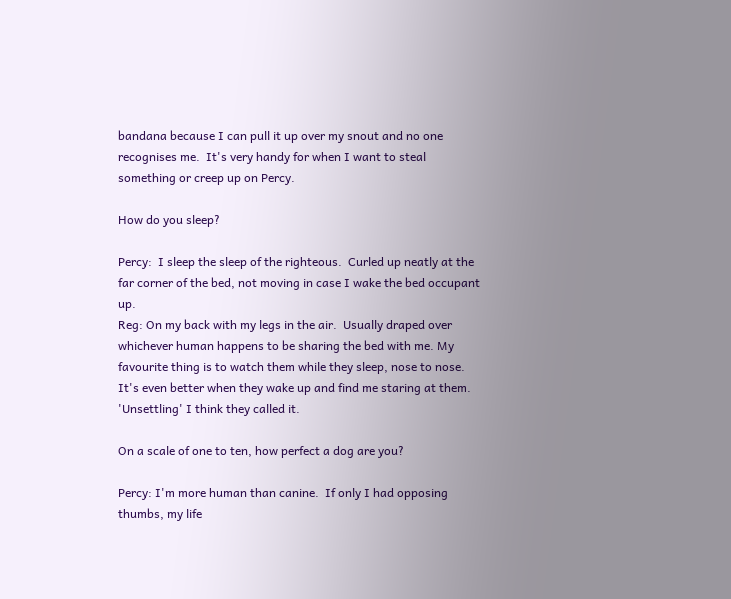bandana because I can pull it up over my snout and no one recognises me.  It's very handy for when I want to steal something or creep up on Percy.

How do you sleep?

Percy:  I sleep the sleep of the righteous.  Curled up neatly at the far corner of the bed, not moving in case I wake the bed occupant up.
Reg: On my back with my legs in the air.  Usually draped over whichever human happens to be sharing the bed with me. My favourite thing is to watch them while they sleep, nose to nose. It's even better when they wake up and find me staring at them.  'Unsettling' I think they called it.

On a scale of one to ten, how perfect a dog are you?

Percy: I'm more human than canine.  If only I had opposing thumbs, my life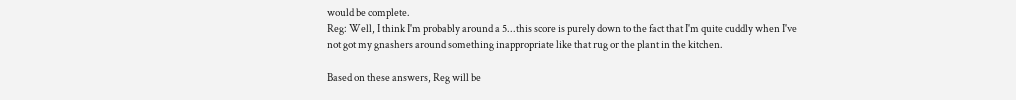would be complete.
Reg: Well, I think I'm probably around a 5...this score is purely down to the fact that I'm quite cuddly when I've not got my gnashers around something inappropriate like that rug or the plant in the kitchen.

Based on these answers, Reg will be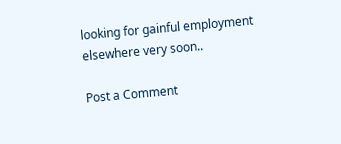looking for gainful employment elsewhere very soon..

Post a Comment